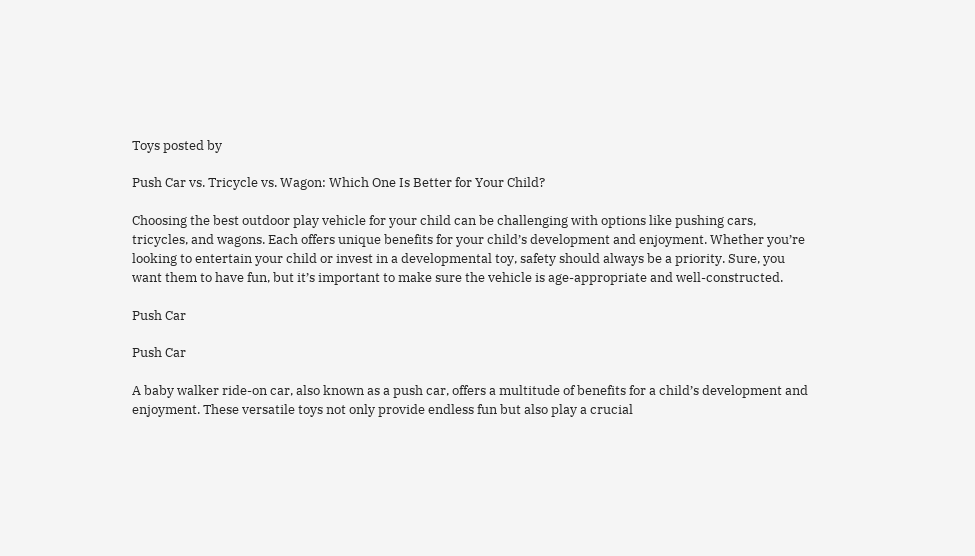Toys posted by

Push Car vs. Tricycle vs. Wagon: Which One Is Better for Your Child?

Choosing the best outdoor play vehicle for your child can be challenging with options like pushing cars, tricycles, and wagons. Each offers unique benefits for your child’s development and enjoyment. Whether you’re looking to entertain your child or invest in a developmental toy, safety should always be a priority. Sure, you want them to have fun, but it’s important to make sure the vehicle is age-appropriate and well-constructed.

Push Car

Push Car

A baby walker ride-on car, also known as a push car, offers a multitude of benefits for a child’s development and enjoyment. These versatile toys not only provide endless fun but also play a crucial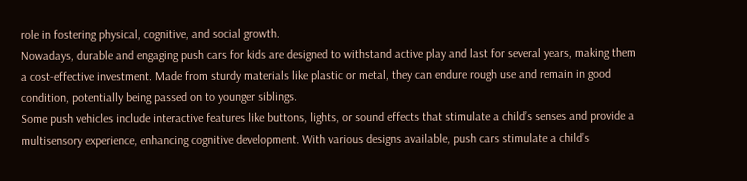role in fostering physical, cognitive, and social growth.
Nowadays, durable and engaging push cars for kids are designed to withstand active play and last for several years, making them a cost-effective investment. Made from sturdy materials like plastic or metal, they can endure rough use and remain in good condition, potentially being passed on to younger siblings.
Some push vehicles include interactive features like buttons, lights, or sound effects that stimulate a child’s senses and provide a multisensory experience, enhancing cognitive development. With various designs available, push cars stimulate a child’s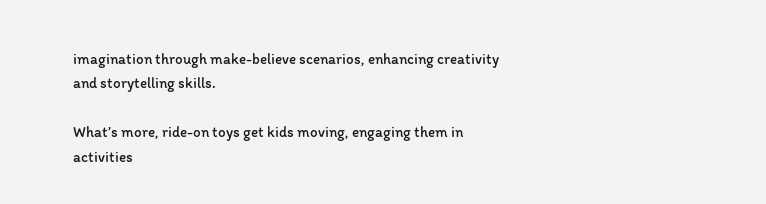imagination through make-believe scenarios, enhancing creativity and storytelling skills.

What’s more, ride-on toys get kids moving, engaging them in activities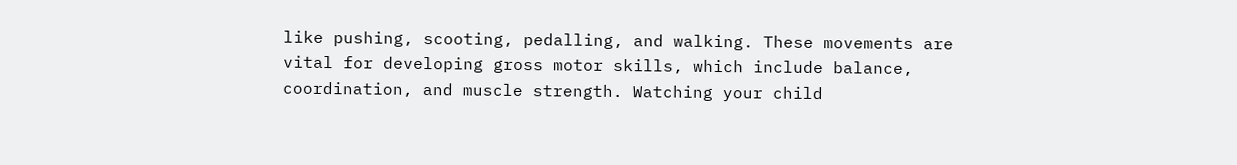like pushing, scooting, pedalling, and walking. These movements are vital for developing gross motor skills, which include balance, coordination, and muscle strength. Watching your child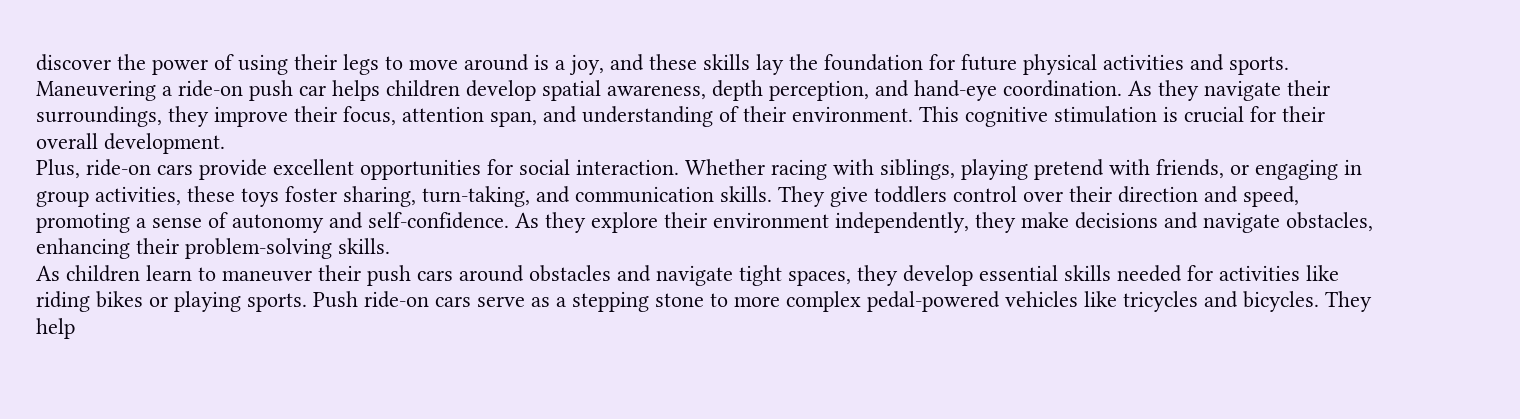discover the power of using their legs to move around is a joy, and these skills lay the foundation for future physical activities and sports.
Maneuvering a ride-on push car helps children develop spatial awareness, depth perception, and hand-eye coordination. As they navigate their surroundings, they improve their focus, attention span, and understanding of their environment. This cognitive stimulation is crucial for their overall development.
Plus, ride-on cars provide excellent opportunities for social interaction. Whether racing with siblings, playing pretend with friends, or engaging in group activities, these toys foster sharing, turn-taking, and communication skills. They give toddlers control over their direction and speed, promoting a sense of autonomy and self-confidence. As they explore their environment independently, they make decisions and navigate obstacles, enhancing their problem-solving skills.
As children learn to maneuver their push cars around obstacles and navigate tight spaces, they develop essential skills needed for activities like riding bikes or playing sports. Push ride-on cars serve as a stepping stone to more complex pedal-powered vehicles like tricycles and bicycles. They help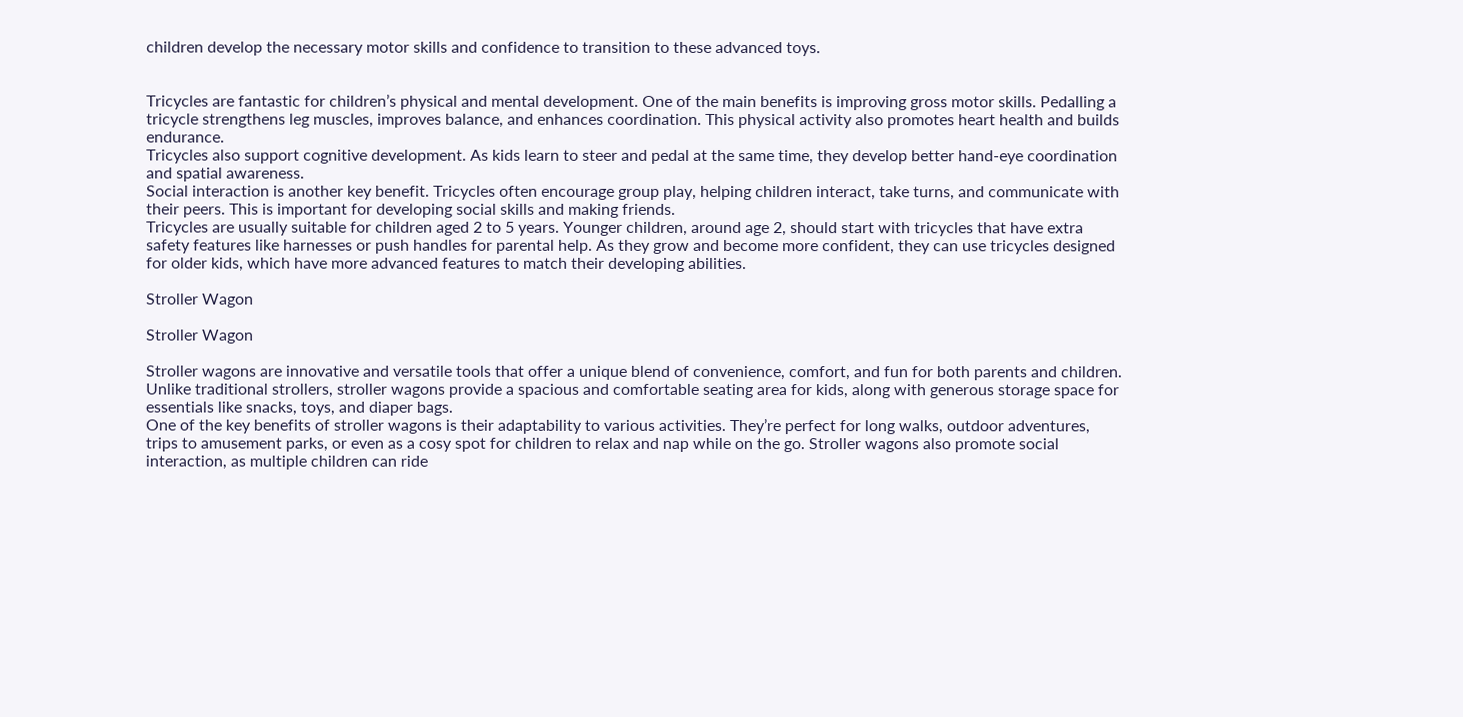children develop the necessary motor skills and confidence to transition to these advanced toys.


Tricycles are fantastic for children’s physical and mental development. One of the main benefits is improving gross motor skills. Pedalling a tricycle strengthens leg muscles, improves balance, and enhances coordination. This physical activity also promotes heart health and builds endurance.
Tricycles also support cognitive development. As kids learn to steer and pedal at the same time, they develop better hand-eye coordination and spatial awareness.
Social interaction is another key benefit. Tricycles often encourage group play, helping children interact, take turns, and communicate with their peers. This is important for developing social skills and making friends.
Tricycles are usually suitable for children aged 2 to 5 years. Younger children, around age 2, should start with tricycles that have extra safety features like harnesses or push handles for parental help. As they grow and become more confident, they can use tricycles designed for older kids, which have more advanced features to match their developing abilities.

Stroller Wagon

Stroller Wagon

Stroller wagons are innovative and versatile tools that offer a unique blend of convenience, comfort, and fun for both parents and children. Unlike traditional strollers, stroller wagons provide a spacious and comfortable seating area for kids, along with generous storage space for essentials like snacks, toys, and diaper bags.
One of the key benefits of stroller wagons is their adaptability to various activities. They’re perfect for long walks, outdoor adventures, trips to amusement parks, or even as a cosy spot for children to relax and nap while on the go. Stroller wagons also promote social interaction, as multiple children can ride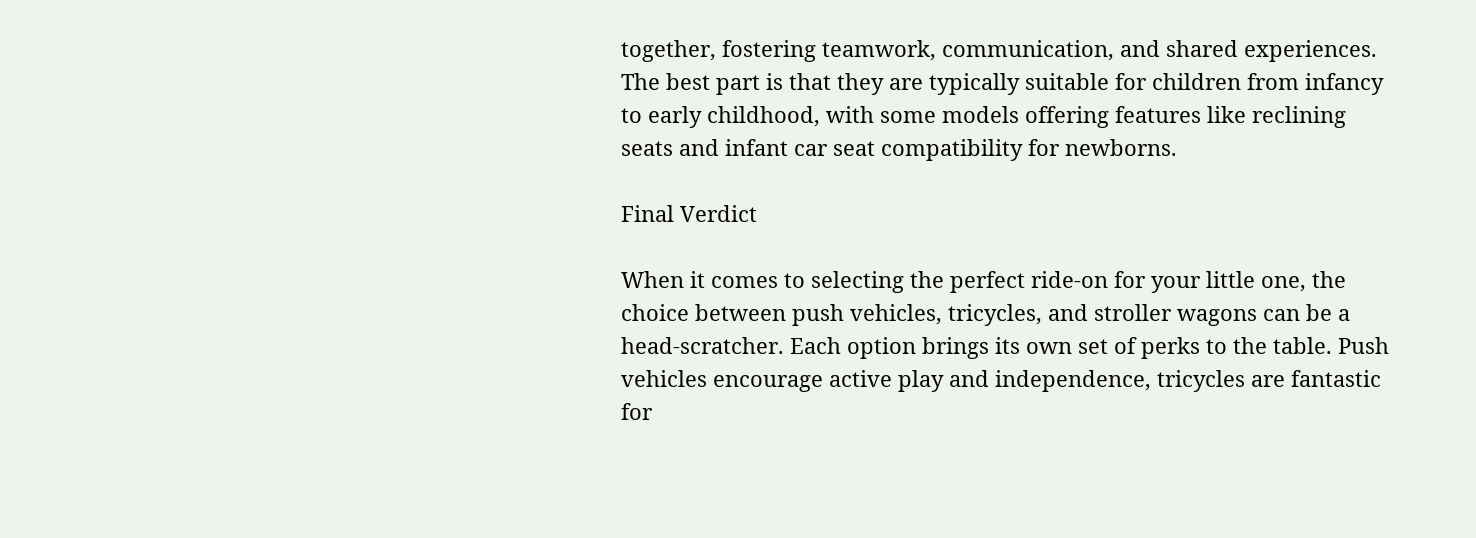together, fostering teamwork, communication, and shared experiences. The best part is that they are typically suitable for children from infancy to early childhood, with some models offering features like reclining seats and infant car seat compatibility for newborns.

Final Verdict

When it comes to selecting the perfect ride-on for your little one, the choice between push vehicles, tricycles, and stroller wagons can be a head-scratcher. Each option brings its own set of perks to the table. Push vehicles encourage active play and independence, tricycles are fantastic for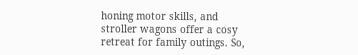honing motor skills, and stroller wagons offer a cosy retreat for family outings. So,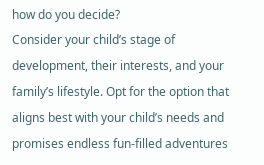how do you decide?
Consider your child’s stage of development, their interests, and your family’s lifestyle. Opt for the option that aligns best with your child’s needs and promises endless fun-filled adventures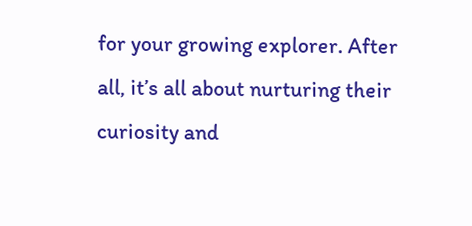for your growing explorer. After all, it’s all about nurturing their curiosity and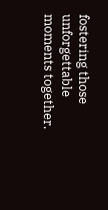fostering those unforgettable moments together.